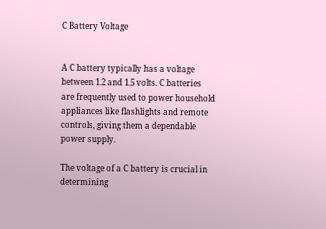C Battery Voltage


A C battery typically has a voltage between 1.2 and 1.5 volts. C batteries are frequently used to power household appliances like flashlights and remote controls, giving them a dependable power supply.

The voltage of a C battery is crucial in determining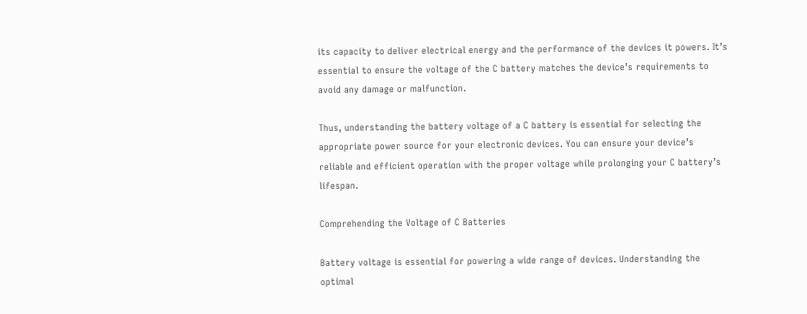its capacity to deliver electrical energy and the performance of the devices it powers. It’s essential to ensure the voltage of the C battery matches the device’s requirements to avoid any damage or malfunction.

Thus, understanding the battery voltage of a C battery is essential for selecting the appropriate power source for your electronic devices. You can ensure your device’s reliable and efficient operation with the proper voltage while prolonging your C battery’s lifespan.

Comprehending the Voltage of C Batteries

Battery voltage is essential for powering a wide range of devices. Understanding the optimal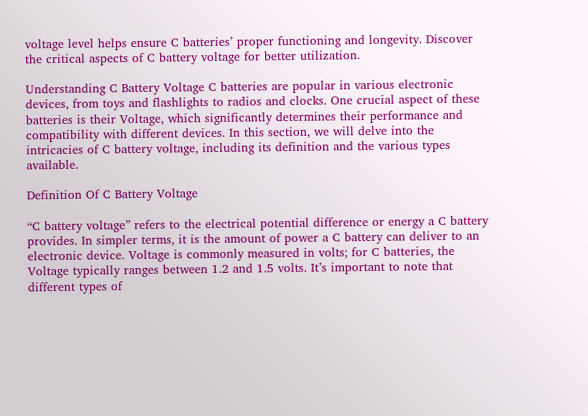voltage level helps ensure C batteries’ proper functioning and longevity. Discover the critical aspects of C battery voltage for better utilization.

Understanding C Battery Voltage C batteries are popular in various electronic devices, from toys and flashlights to radios and clocks. One crucial aspect of these batteries is their Voltage, which significantly determines their performance and compatibility with different devices. In this section, we will delve into the intricacies of C battery voltage, including its definition and the various types available.

Definition Of C Battery Voltage

“C battery voltage” refers to the electrical potential difference or energy a C battery provides. In simpler terms, it is the amount of power a C battery can deliver to an electronic device. Voltage is commonly measured in volts; for C batteries, the Voltage typically ranges between 1.2 and 1.5 volts. It’s important to note that different types of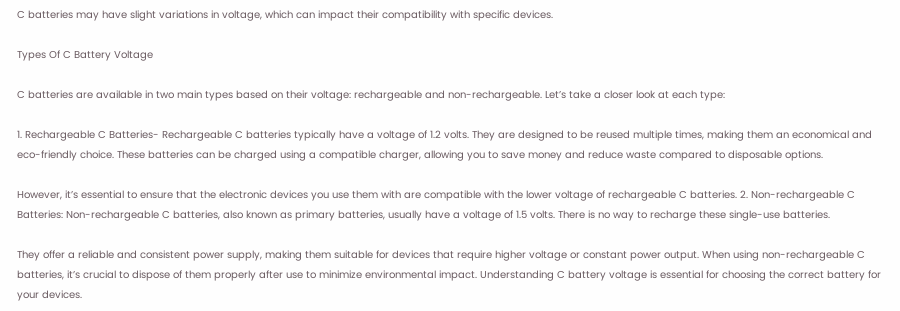C batteries may have slight variations in voltage, which can impact their compatibility with specific devices.

Types Of C Battery Voltage

C batteries are available in two main types based on their voltage: rechargeable and non-rechargeable. Let’s take a closer look at each type:

1. Rechargeable C Batteries- Rechargeable C batteries typically have a voltage of 1.2 volts. They are designed to be reused multiple times, making them an economical and eco-friendly choice. These batteries can be charged using a compatible charger, allowing you to save money and reduce waste compared to disposable options.

However, it’s essential to ensure that the electronic devices you use them with are compatible with the lower voltage of rechargeable C batteries. 2. Non-rechargeable C Batteries: Non-rechargeable C batteries, also known as primary batteries, usually have a voltage of 1.5 volts. There is no way to recharge these single-use batteries.

They offer a reliable and consistent power supply, making them suitable for devices that require higher voltage or constant power output. When using non-rechargeable C batteries, it’s crucial to dispose of them properly after use to minimize environmental impact. Understanding C battery voltage is essential for choosing the correct battery for your devices.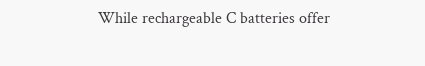While rechargeable C batteries offer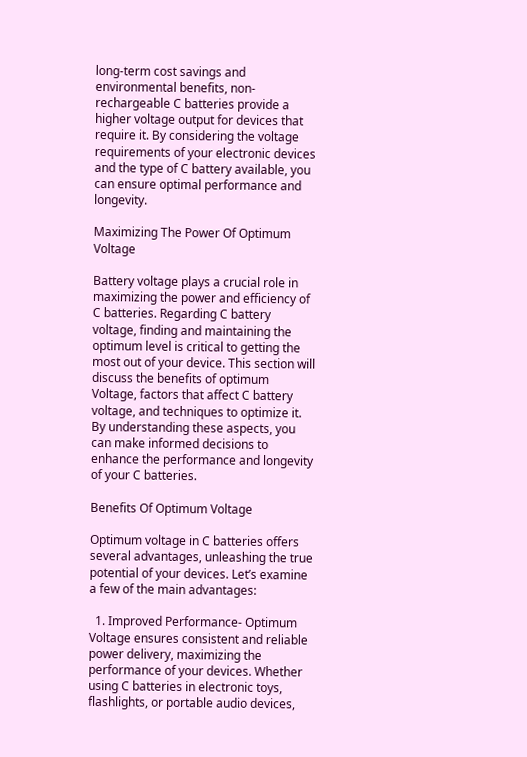long-term cost savings and environmental benefits, non-rechargeable C batteries provide a higher voltage output for devices that require it. By considering the voltage requirements of your electronic devices and the type of C battery available, you can ensure optimal performance and longevity.

Maximizing The Power Of Optimum Voltage

Battery voltage plays a crucial role in maximizing the power and efficiency of C batteries. Regarding C battery voltage, finding and maintaining the optimum level is critical to getting the most out of your device. This section will discuss the benefits of optimum Voltage, factors that affect C battery voltage, and techniques to optimize it. By understanding these aspects, you can make informed decisions to enhance the performance and longevity of your C batteries.

Benefits Of Optimum Voltage

Optimum voltage in C batteries offers several advantages, unleashing the true potential of your devices. Let’s examine a few of the main advantages:

  1. Improved Performance- Optimum Voltage ensures consistent and reliable power delivery, maximizing the performance of your devices. Whether using C batteries in electronic toys, flashlights, or portable audio devices,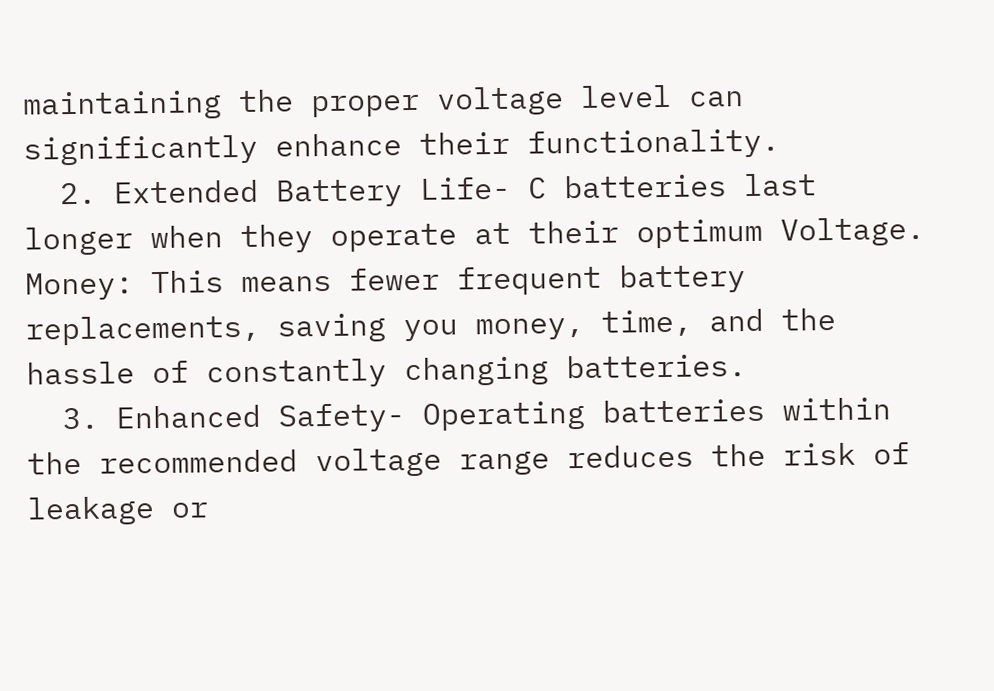maintaining the proper voltage level can significantly enhance their functionality.
  2. Extended Battery Life- C batteries last longer when they operate at their optimum Voltage. Money: This means fewer frequent battery replacements, saving you money, time, and the hassle of constantly changing batteries.
  3. Enhanced Safety- Operating batteries within the recommended voltage range reduces the risk of leakage or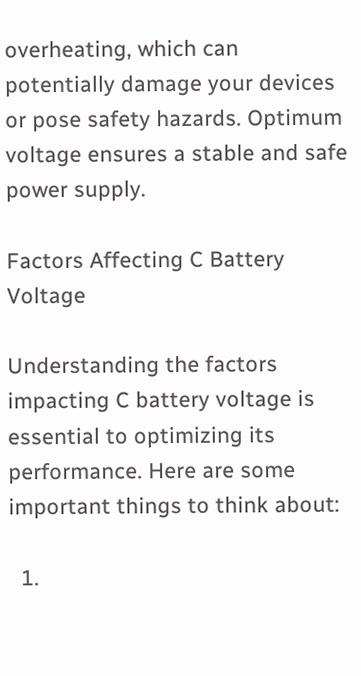overheating, which can potentially damage your devices or pose safety hazards. Optimum voltage ensures a stable and safe power supply.

Factors Affecting C Battery Voltage

Understanding the factors impacting C battery voltage is essential to optimizing its performance. Here are some important things to think about:

  1.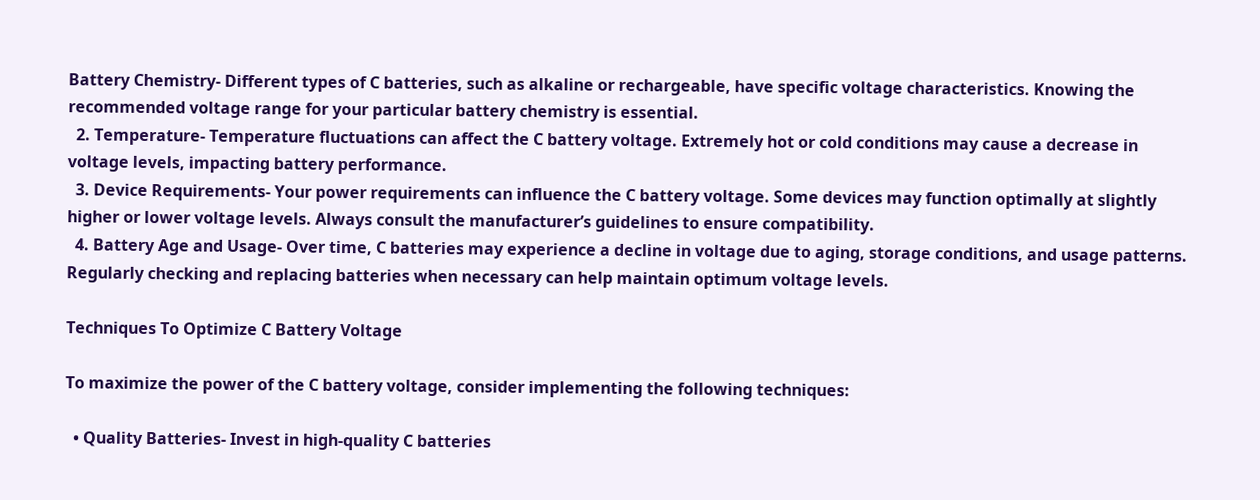Battery Chemistry- Different types of C batteries, such as alkaline or rechargeable, have specific voltage characteristics. Knowing the recommended voltage range for your particular battery chemistry is essential.
  2. Temperature- Temperature fluctuations can affect the C battery voltage. Extremely hot or cold conditions may cause a decrease in voltage levels, impacting battery performance.
  3. Device Requirements- Your power requirements can influence the C battery voltage. Some devices may function optimally at slightly higher or lower voltage levels. Always consult the manufacturer’s guidelines to ensure compatibility.
  4. Battery Age and Usage- Over time, C batteries may experience a decline in voltage due to aging, storage conditions, and usage patterns. Regularly checking and replacing batteries when necessary can help maintain optimum voltage levels.

Techniques To Optimize C Battery Voltage

To maximize the power of the C battery voltage, consider implementing the following techniques:

  • Quality Batteries- Invest in high-quality C batteries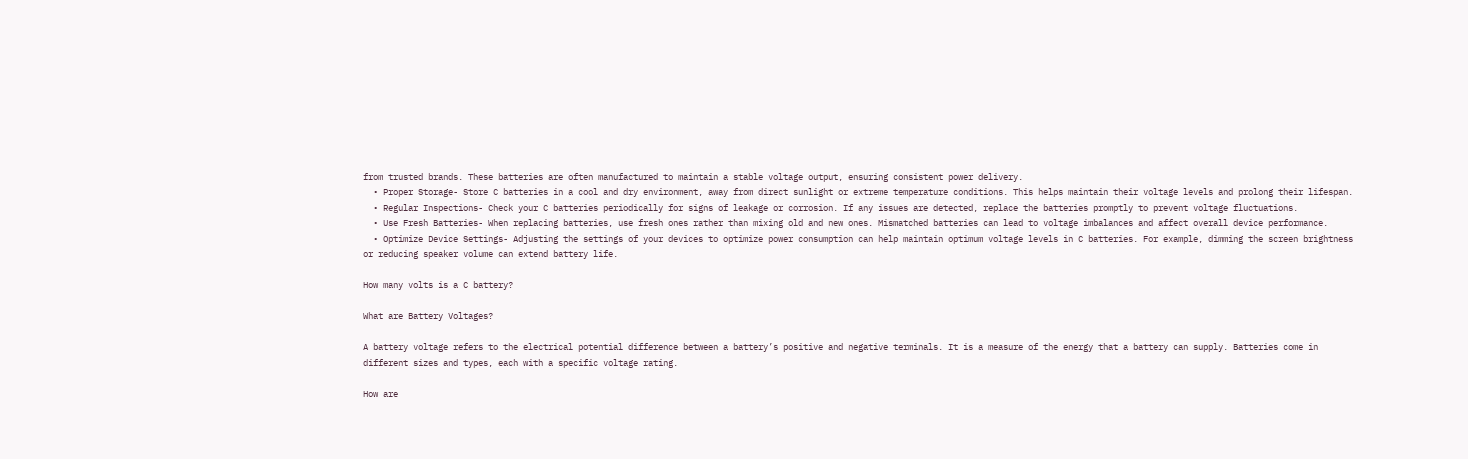from trusted brands. These batteries are often manufactured to maintain a stable voltage output, ensuring consistent power delivery.
  • Proper Storage- Store C batteries in a cool and dry environment, away from direct sunlight or extreme temperature conditions. This helps maintain their voltage levels and prolong their lifespan.
  • Regular Inspections- Check your C batteries periodically for signs of leakage or corrosion. If any issues are detected, replace the batteries promptly to prevent voltage fluctuations.
  • Use Fresh Batteries- When replacing batteries, use fresh ones rather than mixing old and new ones. Mismatched batteries can lead to voltage imbalances and affect overall device performance.
  • Optimize Device Settings- Adjusting the settings of your devices to optimize power consumption can help maintain optimum voltage levels in C batteries. For example, dimming the screen brightness or reducing speaker volume can extend battery life.

How many volts is a C battery?

What are Battery Voltages?

A battery voltage refers to the electrical potential difference between a battery’s positive and negative terminals. It is a measure of the energy that a battery can supply. Batteries come in different sizes and types, each with a specific voltage rating.

How are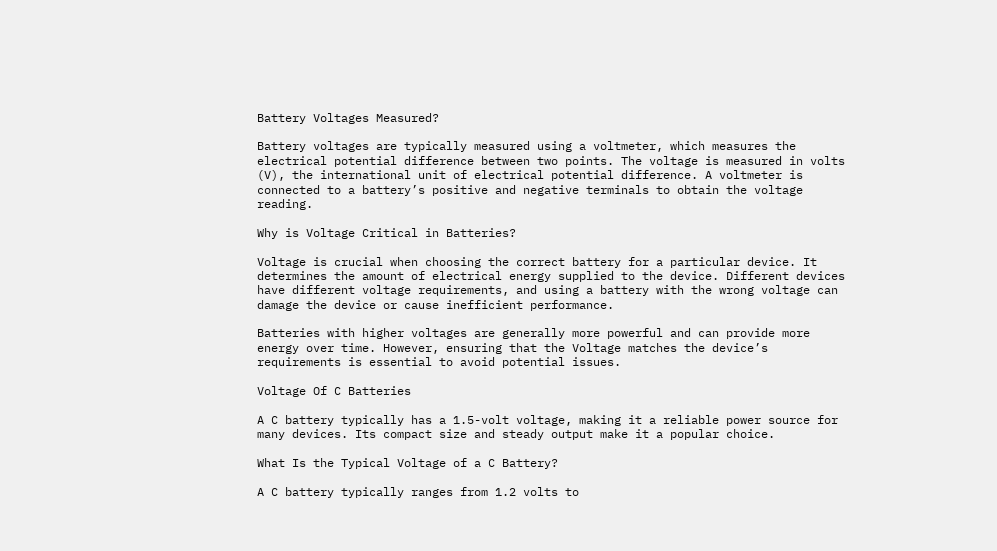Battery Voltages Measured?

Battery voltages are typically measured using a voltmeter, which measures the electrical potential difference between two points. The voltage is measured in volts (V), the international unit of electrical potential difference. A voltmeter is connected to a battery’s positive and negative terminals to obtain the voltage reading.

Why is Voltage Critical in Batteries?

Voltage is crucial when choosing the correct battery for a particular device. It determines the amount of electrical energy supplied to the device. Different devices have different voltage requirements, and using a battery with the wrong voltage can damage the device or cause inefficient performance.

Batteries with higher voltages are generally more powerful and can provide more energy over time. However, ensuring that the Voltage matches the device’s requirements is essential to avoid potential issues.

Voltage Of C Batteries

A C battery typically has a 1.5-volt voltage, making it a reliable power source for many devices. Its compact size and steady output make it a popular choice.

What Is the Typical Voltage of a C Battery?

A C battery typically ranges from 1.2 volts to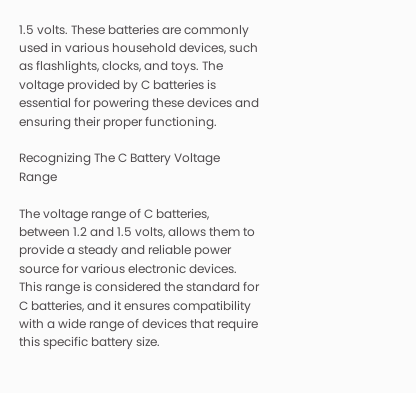1.5 volts. These batteries are commonly used in various household devices, such as flashlights, clocks, and toys. The voltage provided by C batteries is essential for powering these devices and ensuring their proper functioning.

Recognizing The C Battery Voltage Range

The voltage range of C batteries, between 1.2 and 1.5 volts, allows them to provide a steady and reliable power source for various electronic devices. This range is considered the standard for C batteries, and it ensures compatibility with a wide range of devices that require this specific battery size.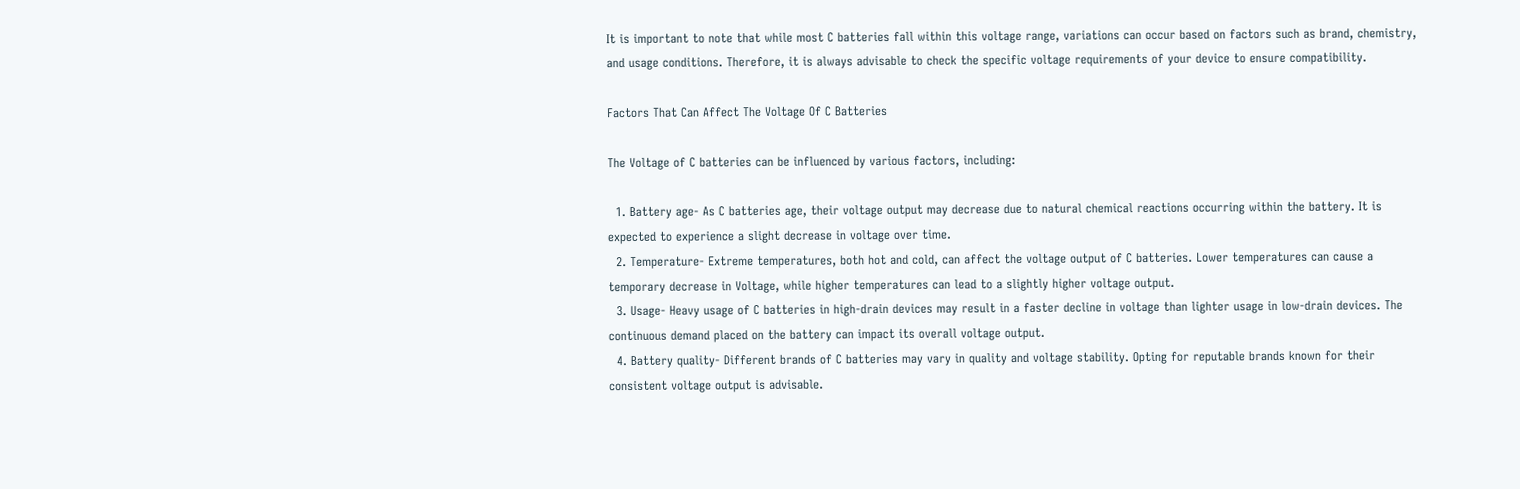It is important to note that while most C batteries fall within this voltage range, variations can occur based on factors such as brand, chemistry, and usage conditions. Therefore, it is always advisable to check the specific voltage requirements of your device to ensure compatibility.

Factors That Can Affect The Voltage Of C Batteries

The Voltage of C batteries can be influenced by various factors, including:

  1. Battery age- As C batteries age, their voltage output may decrease due to natural chemical reactions occurring within the battery. It is expected to experience a slight decrease in voltage over time.
  2. Temperature- Extreme temperatures, both hot and cold, can affect the voltage output of C batteries. Lower temperatures can cause a temporary decrease in Voltage, while higher temperatures can lead to a slightly higher voltage output.
  3. Usage- Heavy usage of C batteries in high-drain devices may result in a faster decline in voltage than lighter usage in low-drain devices. The continuous demand placed on the battery can impact its overall voltage output.
  4. Battery quality- Different brands of C batteries may vary in quality and voltage stability. Opting for reputable brands known for their consistent voltage output is advisable.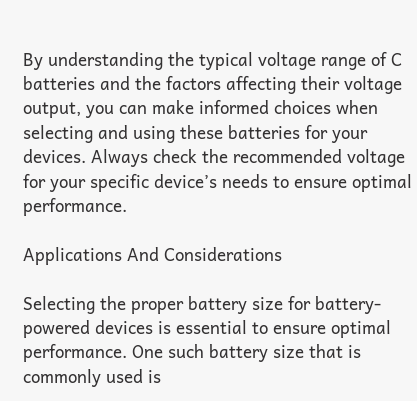By understanding the typical voltage range of C batteries and the factors affecting their voltage output, you can make informed choices when selecting and using these batteries for your devices. Always check the recommended voltage for your specific device’s needs to ensure optimal performance.

Applications And Considerations

Selecting the proper battery size for battery-powered devices is essential to ensure optimal performance. One such battery size that is commonly used is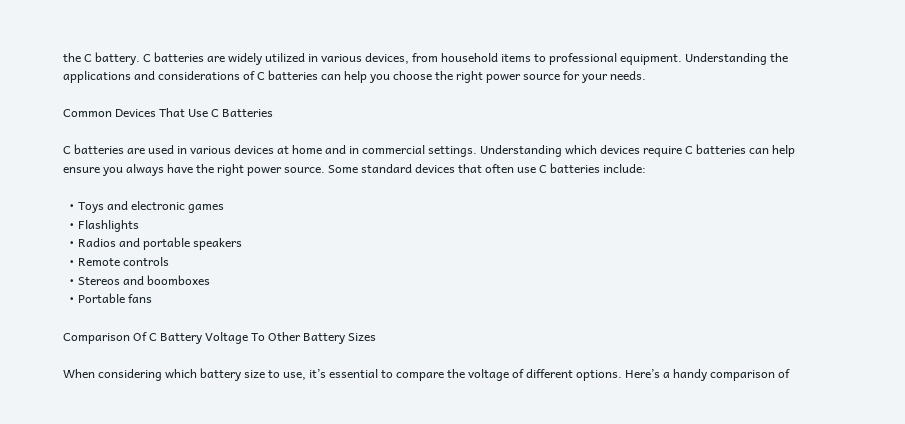the C battery. C batteries are widely utilized in various devices, from household items to professional equipment. Understanding the applications and considerations of C batteries can help you choose the right power source for your needs.

Common Devices That Use C Batteries

C batteries are used in various devices at home and in commercial settings. Understanding which devices require C batteries can help ensure you always have the right power source. Some standard devices that often use C batteries include:

  • Toys and electronic games
  • Flashlights
  • Radios and portable speakers
  • Remote controls
  • Stereos and boomboxes
  • Portable fans

Comparison Of C Battery Voltage To Other Battery Sizes

When considering which battery size to use, it’s essential to compare the voltage of different options. Here’s a handy comparison of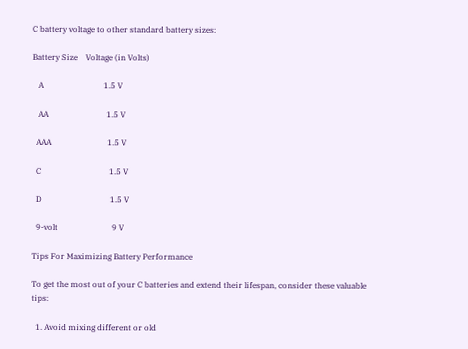C battery voltage to other standard battery sizes:

Battery Size    Voltage (in Volts)

   A                              1.5 V

   AA                             1.5 V

  AAA                            1.5 V

  C                                  1.5 V

  D                                  1.5 V

  9-volt                           9 V

Tips For Maximizing Battery Performance

To get the most out of your C batteries and extend their lifespan, consider these valuable tips:

  1. Avoid mixing different or old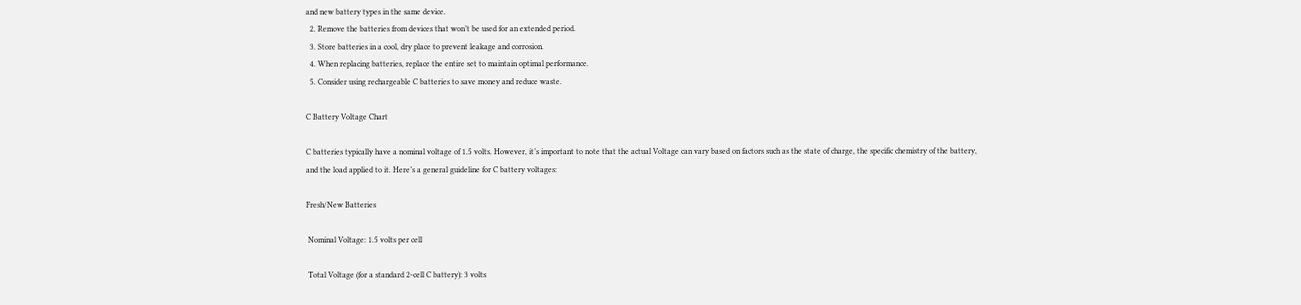and new battery types in the same device.
  2. Remove the batteries from devices that won’t be used for an extended period.
  3. Store batteries in a cool, dry place to prevent leakage and corrosion.
  4. When replacing batteries, replace the entire set to maintain optimal performance.
  5. Consider using rechargeable C batteries to save money and reduce waste.

C Battery Voltage Chart

C batteries typically have a nominal voltage of 1.5 volts. However, it’s important to note that the actual Voltage can vary based on factors such as the state of charge, the specific chemistry of the battery, and the load applied to it. Here’s a general guideline for C battery voltages:

Fresh/New Batteries

 Nominal Voltage: 1.5 volts per cell

 Total Voltage (for a standard 2-cell C battery): 3 volts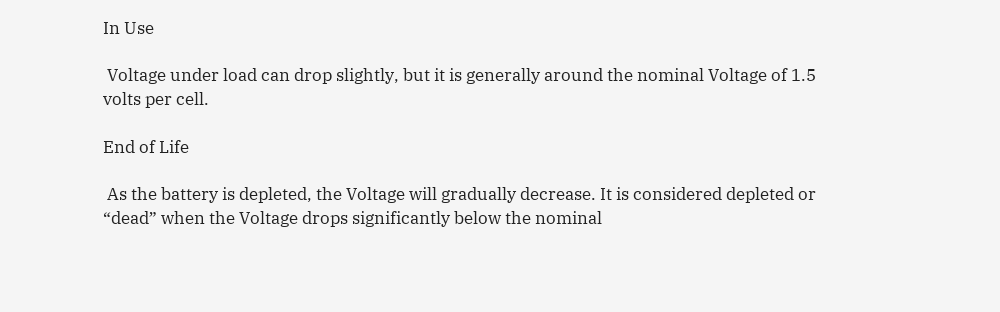In Use

 Voltage under load can drop slightly, but it is generally around the nominal Voltage of 1.5 volts per cell.

End of Life

 As the battery is depleted, the Voltage will gradually decrease. It is considered depleted or “dead” when the Voltage drops significantly below the nominal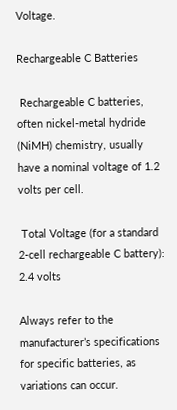Voltage.

Rechargeable C Batteries

 Rechargeable C batteries, often nickel-metal hydride (NiMH) chemistry, usually have a nominal voltage of 1.2 volts per cell.

 Total Voltage (for a standard 2-cell rechargeable C battery): 2.4 volts

Always refer to the manufacturer’s specifications for specific batteries, as variations can occur.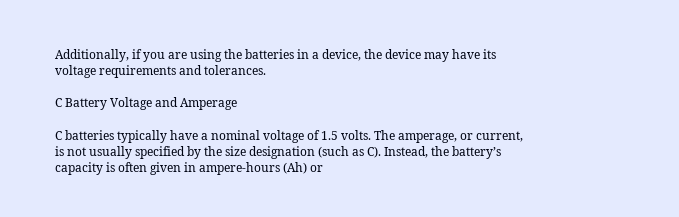Additionally, if you are using the batteries in a device, the device may have its voltage requirements and tolerances.

C Battery Voltage and Amperage

C batteries typically have a nominal voltage of 1.5 volts. The amperage, or current, is not usually specified by the size designation (such as C). Instead, the battery’s capacity is often given in ampere-hours (Ah) or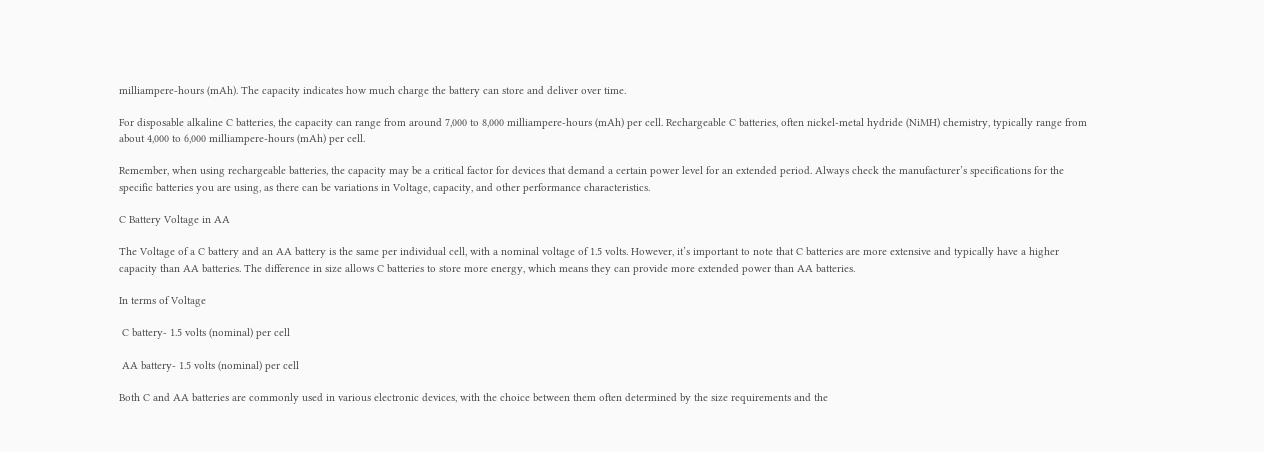milliampere-hours (mAh). The capacity indicates how much charge the battery can store and deliver over time.

For disposable alkaline C batteries, the capacity can range from around 7,000 to 8,000 milliampere-hours (mAh) per cell. Rechargeable C batteries, often nickel-metal hydride (NiMH) chemistry, typically range from about 4,000 to 6,000 milliampere-hours (mAh) per cell.

Remember, when using rechargeable batteries, the capacity may be a critical factor for devices that demand a certain power level for an extended period. Always check the manufacturer’s specifications for the specific batteries you are using, as there can be variations in Voltage, capacity, and other performance characteristics.

C Battery Voltage in AA

The Voltage of a C battery and an AA battery is the same per individual cell, with a nominal voltage of 1.5 volts. However, it’s important to note that C batteries are more extensive and typically have a higher capacity than AA batteries. The difference in size allows C batteries to store more energy, which means they can provide more extended power than AA batteries.

In terms of Voltage

 C battery- 1.5 volts (nominal) per cell

 AA battery- 1.5 volts (nominal) per cell

Both C and AA batteries are commonly used in various electronic devices, with the choice between them often determined by the size requirements and the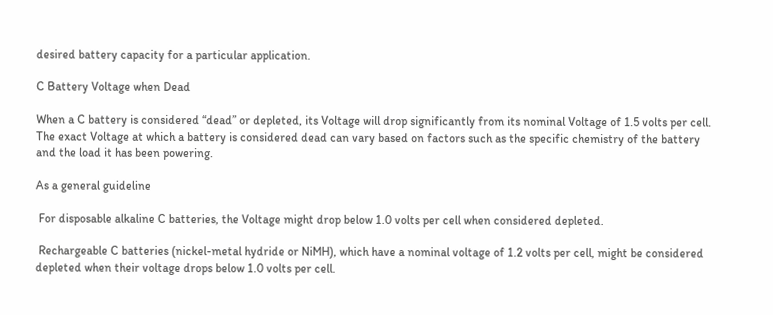desired battery capacity for a particular application.

C Battery Voltage when Dead

When a C battery is considered “dead” or depleted, its Voltage will drop significantly from its nominal Voltage of 1.5 volts per cell. The exact Voltage at which a battery is considered dead can vary based on factors such as the specific chemistry of the battery and the load it has been powering.

As a general guideline

 For disposable alkaline C batteries, the Voltage might drop below 1.0 volts per cell when considered depleted.

 Rechargeable C batteries (nickel-metal hydride or NiMH), which have a nominal voltage of 1.2 volts per cell, might be considered depleted when their voltage drops below 1.0 volts per cell.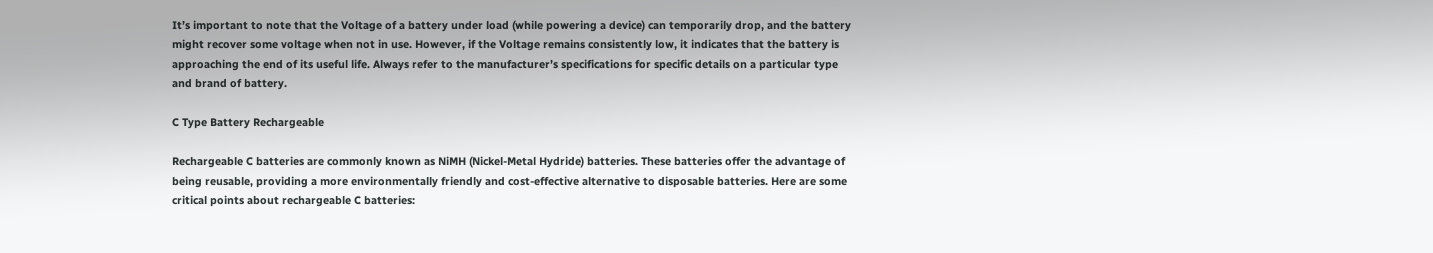It’s important to note that the Voltage of a battery under load (while powering a device) can temporarily drop, and the battery might recover some voltage when not in use. However, if the Voltage remains consistently low, it indicates that the battery is approaching the end of its useful life. Always refer to the manufacturer’s specifications for specific details on a particular type and brand of battery.

C Type Battery Rechargeable

Rechargeable C batteries are commonly known as NiMH (Nickel-Metal Hydride) batteries. These batteries offer the advantage of being reusable, providing a more environmentally friendly and cost-effective alternative to disposable batteries. Here are some critical points about rechargeable C batteries: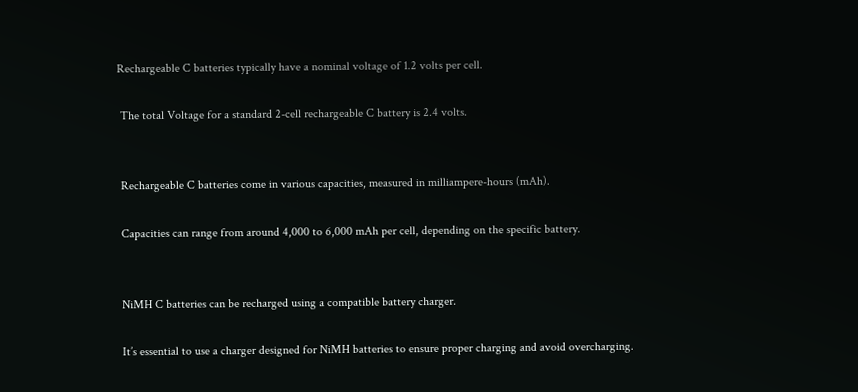Rechargeable C batteries typically have a nominal voltage of 1.2 volts per cell.

 The total Voltage for a standard 2-cell rechargeable C battery is 2.4 volts.


 Rechargeable C batteries come in various capacities, measured in milliampere-hours (mAh).

 Capacities can range from around 4,000 to 6,000 mAh per cell, depending on the specific battery.


 NiMH C batteries can be recharged using a compatible battery charger.

 It’s essential to use a charger designed for NiMH batteries to ensure proper charging and avoid overcharging.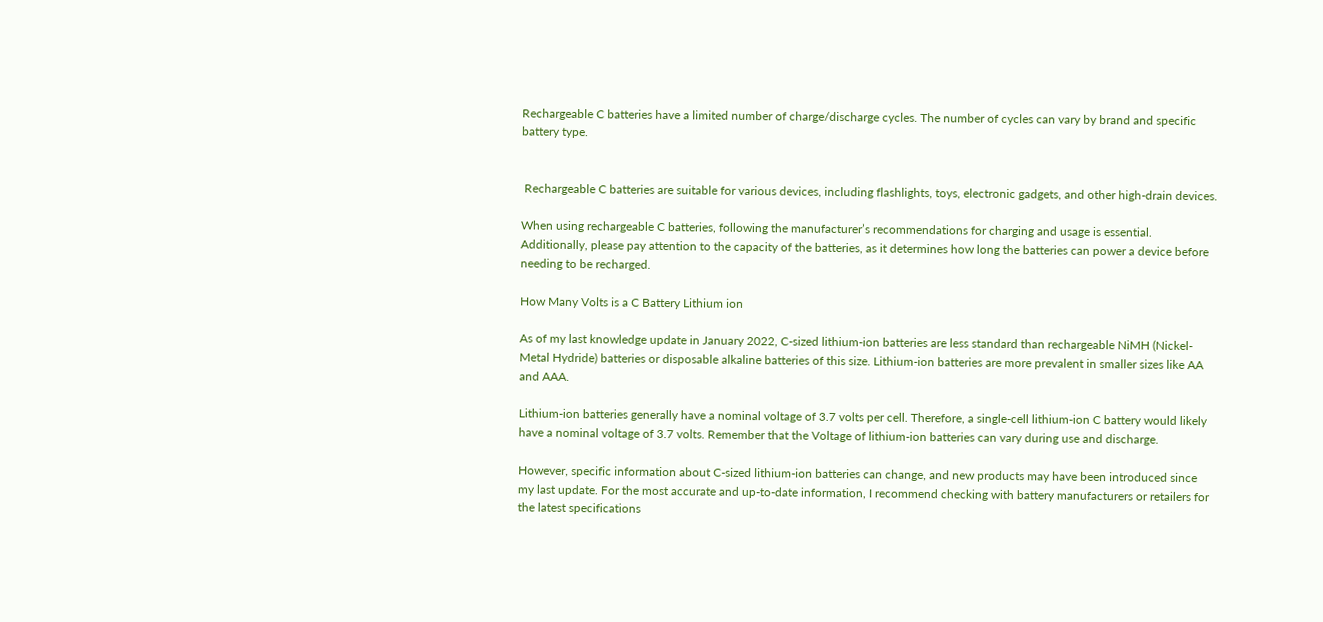Rechargeable C batteries have a limited number of charge/discharge cycles. The number of cycles can vary by brand and specific battery type.


 Rechargeable C batteries are suitable for various devices, including flashlights, toys, electronic gadgets, and other high-drain devices.

When using rechargeable C batteries, following the manufacturer’s recommendations for charging and usage is essential. Additionally, please pay attention to the capacity of the batteries, as it determines how long the batteries can power a device before needing to be recharged.

How Many Volts is a C Battery Lithium ion

As of my last knowledge update in January 2022, C-sized lithium-ion batteries are less standard than rechargeable NiMH (Nickel-Metal Hydride) batteries or disposable alkaline batteries of this size. Lithium-ion batteries are more prevalent in smaller sizes like AA and AAA.

Lithium-ion batteries generally have a nominal voltage of 3.7 volts per cell. Therefore, a single-cell lithium-ion C battery would likely have a nominal voltage of 3.7 volts. Remember that the Voltage of lithium-ion batteries can vary during use and discharge.

However, specific information about C-sized lithium-ion batteries can change, and new products may have been introduced since my last update. For the most accurate and up-to-date information, I recommend checking with battery manufacturers or retailers for the latest specifications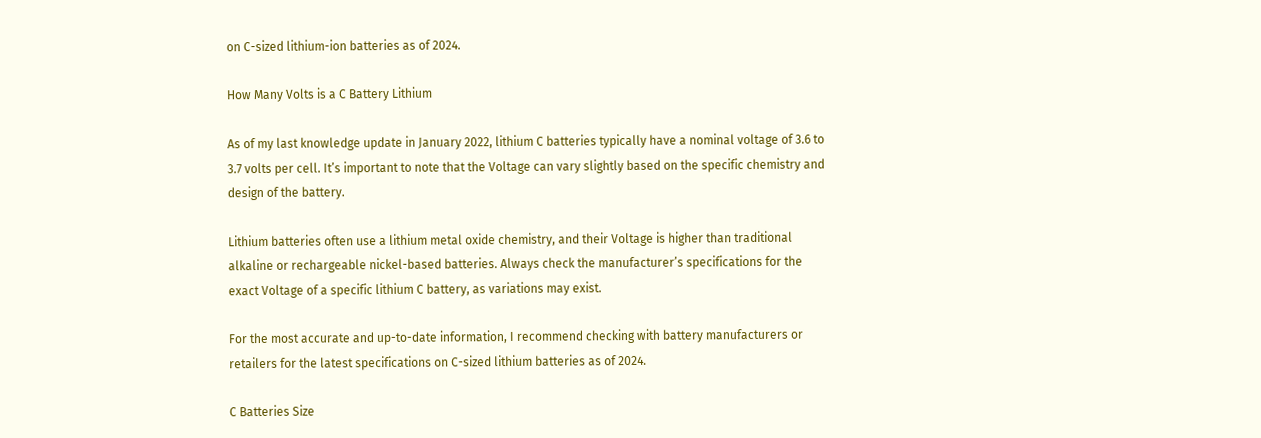on C-sized lithium-ion batteries as of 2024.

How Many Volts is a C Battery Lithium

As of my last knowledge update in January 2022, lithium C batteries typically have a nominal voltage of 3.6 to 3.7 volts per cell. It’s important to note that the Voltage can vary slightly based on the specific chemistry and design of the battery.

Lithium batteries often use a lithium metal oxide chemistry, and their Voltage is higher than traditional alkaline or rechargeable nickel-based batteries. Always check the manufacturer’s specifications for the exact Voltage of a specific lithium C battery, as variations may exist.

For the most accurate and up-to-date information, I recommend checking with battery manufacturers or retailers for the latest specifications on C-sized lithium batteries as of 2024.

C Batteries Size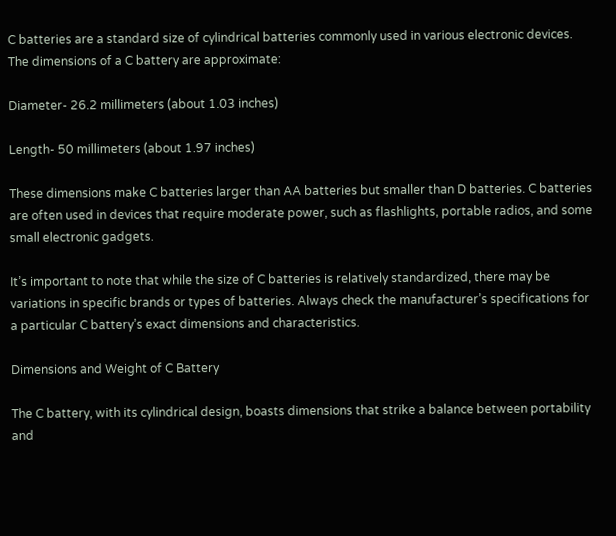C batteries are a standard size of cylindrical batteries commonly used in various electronic devices. The dimensions of a C battery are approximate:

Diameter- 26.2 millimeters (about 1.03 inches)

Length- 50 millimeters (about 1.97 inches)

These dimensions make C batteries larger than AA batteries but smaller than D batteries. C batteries are often used in devices that require moderate power, such as flashlights, portable radios, and some small electronic gadgets.

It’s important to note that while the size of C batteries is relatively standardized, there may be variations in specific brands or types of batteries. Always check the manufacturer’s specifications for a particular C battery’s exact dimensions and characteristics.

Dimensions and Weight of C Battery

The C battery, with its cylindrical design, boasts dimensions that strike a balance between portability and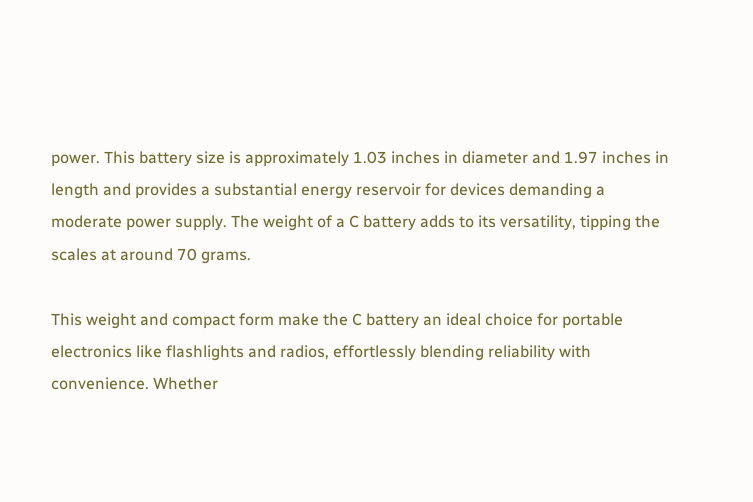power. This battery size is approximately 1.03 inches in diameter and 1.97 inches in length and provides a substantial energy reservoir for devices demanding a moderate power supply. The weight of a C battery adds to its versatility, tipping the scales at around 70 grams.

This weight and compact form make the C battery an ideal choice for portable electronics like flashlights and radios, effortlessly blending reliability with convenience. Whether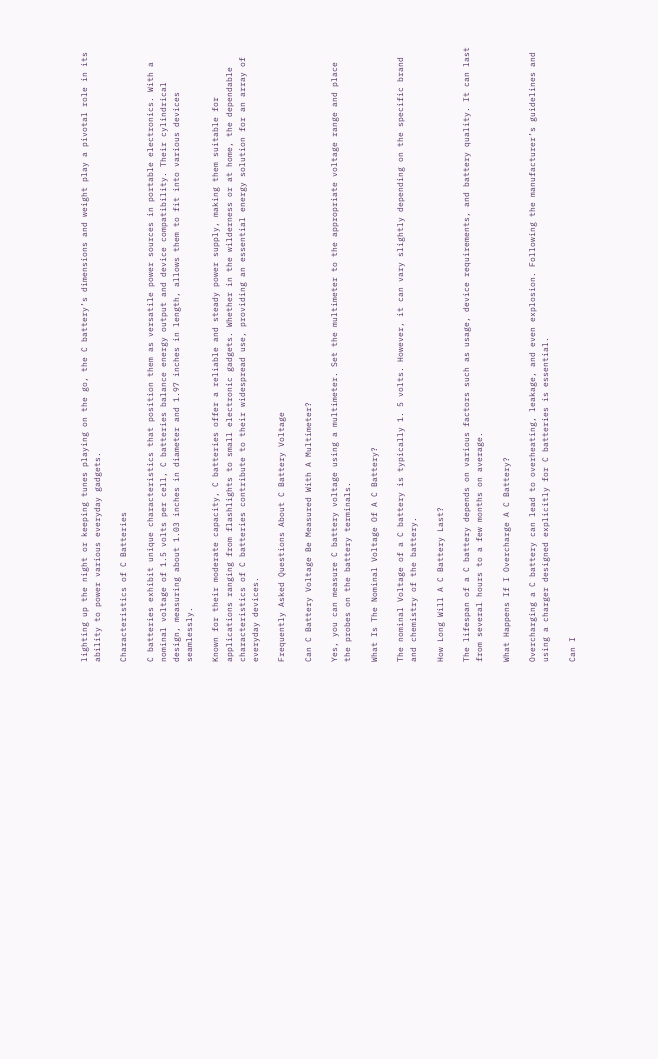lighting up the night or keeping tunes playing on the go, the C battery’s dimensions and weight play a pivotal role in its ability to power various everyday gadgets.

Characteristics of C Batteries

C batteries exhibit unique characteristics that position them as versatile power sources in portable electronics. With a nominal voltage of 1.5 volts per cell, C batteries balance energy output and device compatibility. Their cylindrical design, measuring about 1.03 inches in diameter and 1.97 inches in length, allows them to fit into various devices seamlessly.

Known for their moderate capacity, C batteries offer a reliable and steady power supply, making them suitable for applications ranging from flashlights to small electronic gadgets. Whether in the wilderness or at home, the dependable characteristics of C batteries contribute to their widespread use, providing an essential energy solution for an array of everyday devices.

Frequently Asked Questions About C Battery Voltage

Can C Battery Voltage Be Measured With A Multimeter?

Yes, you can measure C battery voltage using a multimeter. Set the multimeter to the appropriate voltage range and place the probes on the battery terminals.

What Is The Nominal Voltage Of A C Battery?

The nominal Voltage of a C battery is typically 1. 5 volts. However, it can vary slightly depending on the specific brand and chemistry of the battery.

How Long Will A C Battery Last?

The lifespan of a C battery depends on various factors such as usage, device requirements, and battery quality. It can last from several hours to a few months on average.

What Happens If I Overcharge A C Battery?

Overcharging a C battery can lead to overheating, leakage, and even explosion. Following the manufacturer’s guidelines and using a charger designed explicitly for C batteries is essential.

Can I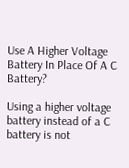Use A Higher Voltage Battery In Place Of A C Battery?

Using a higher voltage battery instead of a C battery is not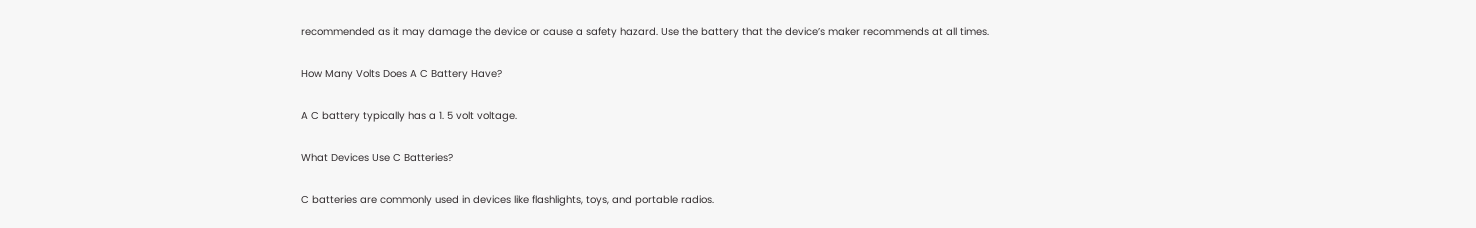recommended as it may damage the device or cause a safety hazard. Use the battery that the device’s maker recommends at all times.

How Many Volts Does A C Battery Have?

A C battery typically has a 1. 5 volt voltage.

What Devices Use C Batteries?

C batteries are commonly used in devices like flashlights, toys, and portable radios.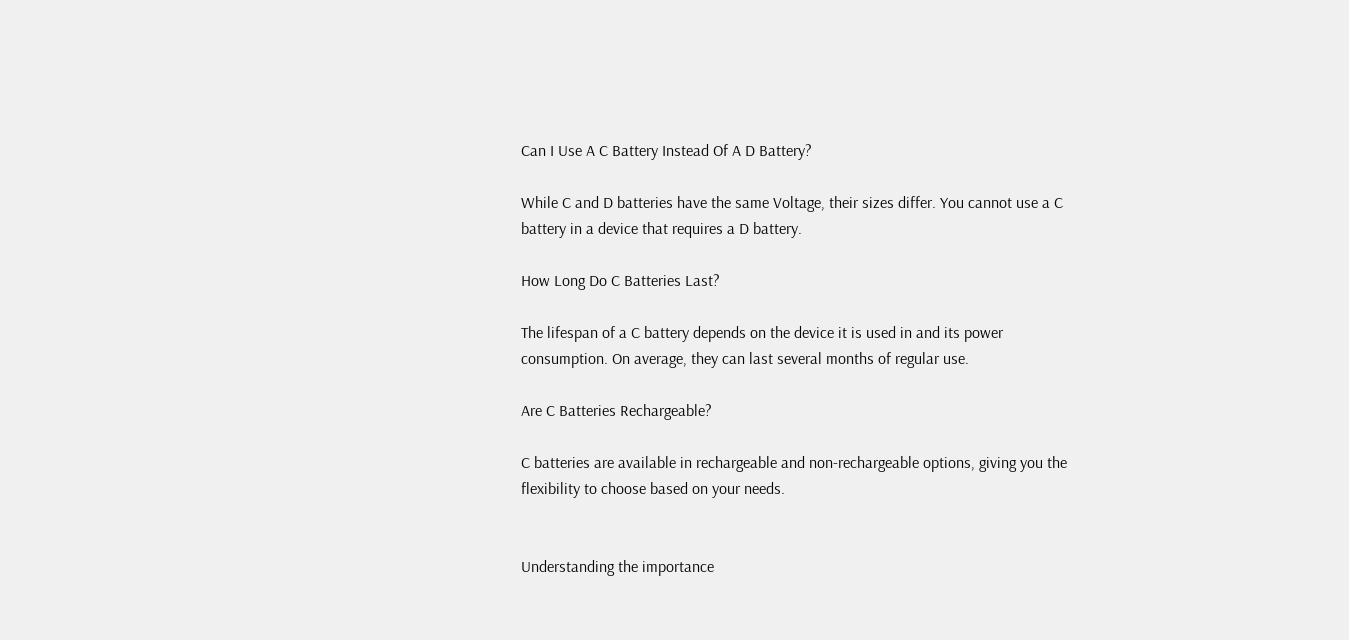Can I Use A C Battery Instead Of A D Battery?

While C and D batteries have the same Voltage, their sizes differ. You cannot use a C battery in a device that requires a D battery.

How Long Do C Batteries Last?

The lifespan of a C battery depends on the device it is used in and its power consumption. On average, they can last several months of regular use.

Are C Batteries Rechargeable?

C batteries are available in rechargeable and non-rechargeable options, giving you the flexibility to choose based on your needs.


Understanding the importance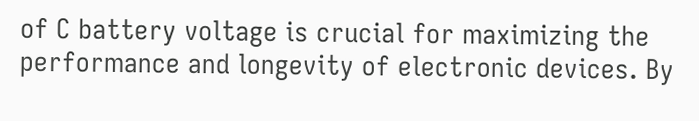of C battery voltage is crucial for maximizing the performance and longevity of electronic devices. By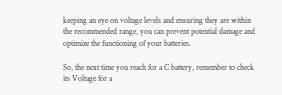keeping an eye on voltage levels and ensuring they are within the recommended range, you can prevent potential damage and optimize the functioning of your batteries.

So, the next time you reach for a C battery, remember to check its Voltage for a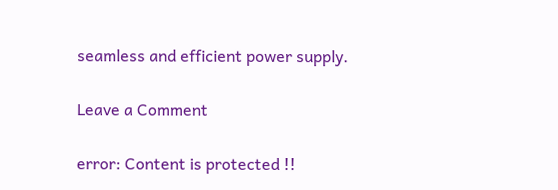seamless and efficient power supply.

Leave a Comment

error: Content is protected !!